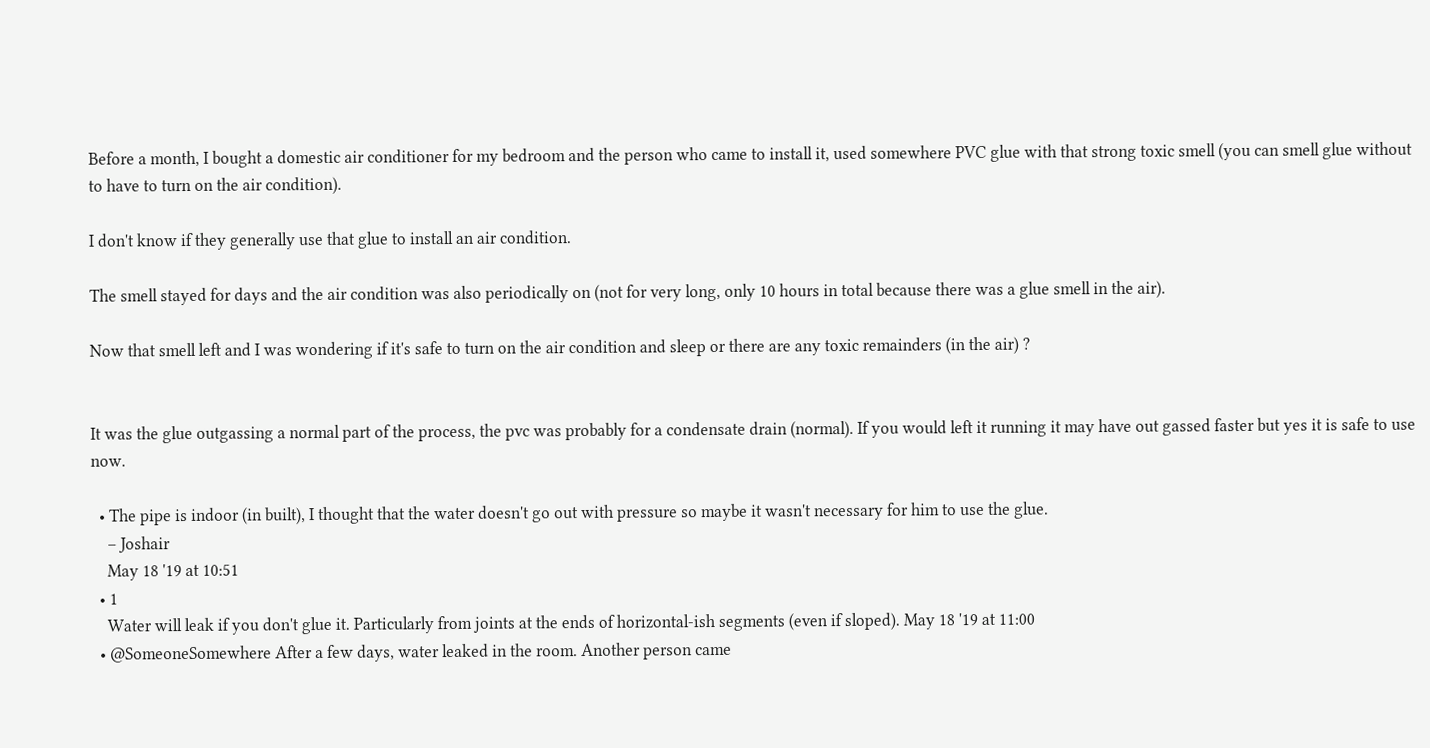Before a month, I bought a domestic air conditioner for my bedroom and the person who came to install it, used somewhere PVC glue with that strong toxic smell (you can smell glue without to have to turn on the air condition).

I don't know if they generally use that glue to install an air condition.

The smell stayed for days and the air condition was also periodically on (not for very long, only 10 hours in total because there was a glue smell in the air).

Now that smell left and I was wondering if it's safe to turn on the air condition and sleep or there are any toxic remainders (in the air) ?


It was the glue outgassing a normal part of the process, the pvc was probably for a condensate drain (normal). If you would left it running it may have out gassed faster but yes it is safe to use now.

  • The pipe is indoor (in built), I thought that the water doesn't go out with pressure so maybe it wasn't necessary for him to use the glue.
    – Joshair
    May 18 '19 at 10:51
  • 1
    Water will leak if you don't glue it. Particularly from joints at the ends of horizontal-ish segments (even if sloped). May 18 '19 at 11:00
  • @SomeoneSomewhere After a few days, water leaked in the room. Another person came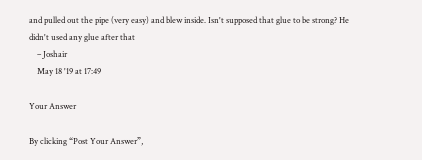and pulled out the pipe (very easy) and blew inside. Isn't supposed that glue to be strong? He didn't used any glue after that
    – Joshair
    May 18 '19 at 17:49

Your Answer

By clicking “Post Your Answer”,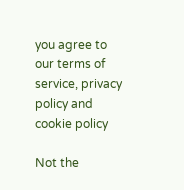you agree to our terms of service, privacy policy and cookie policy

Not the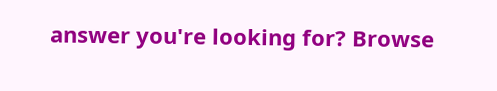answer you're looking for? Browse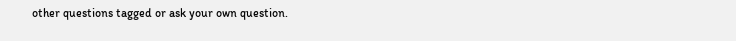other questions tagged or ask your own question.